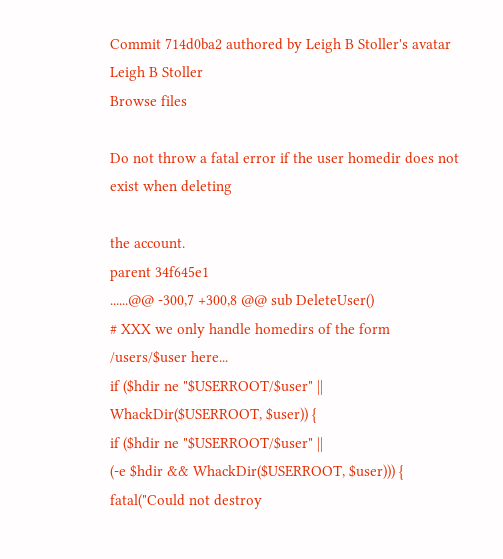Commit 714d0ba2 authored by Leigh B Stoller's avatar Leigh B Stoller
Browse files

Do not throw a fatal error if the user homedir does not exist when deleting

the account.
parent 34f645e1
......@@ -300,7 +300,8 @@ sub DeleteUser()
# XXX we only handle homedirs of the form /users/$user here...
if ($hdir ne "$USERROOT/$user" || WhackDir($USERROOT, $user)) {
if ($hdir ne "$USERROOT/$user" ||
(-e $hdir && WhackDir($USERROOT, $user))) {
fatal("Could not destroy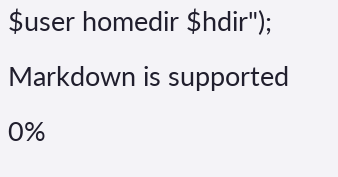$user homedir $hdir");
Markdown is supported
0%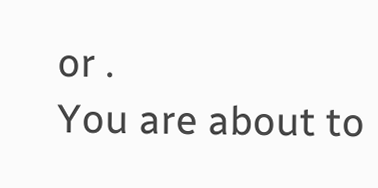or .
You are about to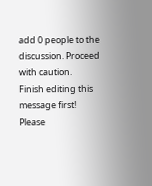add 0 people to the discussion. Proceed with caution.
Finish editing this message first!
Please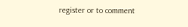register or to comment